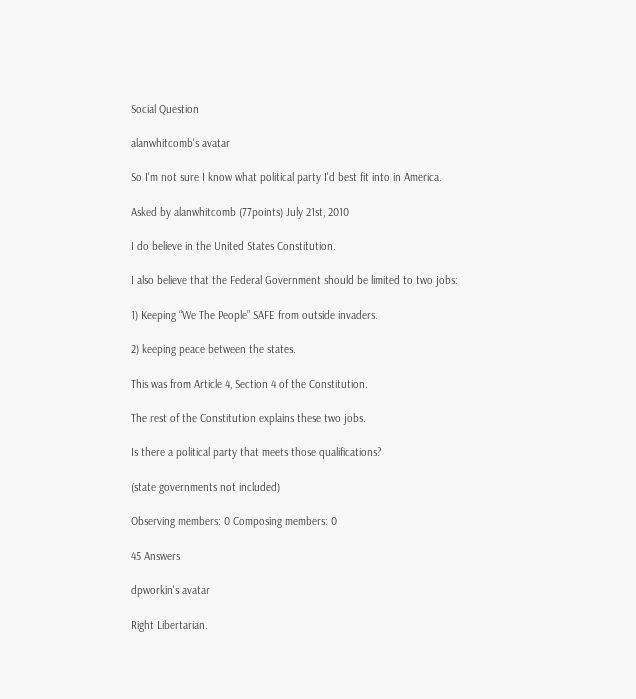Social Question

alanwhitcomb's avatar

So I'm not sure I know what political party I'd best fit into in America.

Asked by alanwhitcomb (77points) July 21st, 2010

I do believe in the United States Constitution.

I also believe that the Federal Government should be limited to two jobs:

1) Keeping “We The People” SAFE from outside invaders.

2) keeping peace between the states.

This was from Article 4, Section 4 of the Constitution.

The rest of the Constitution explains these two jobs.

Is there a political party that meets those qualifications?

(state governments not included)

Observing members: 0 Composing members: 0

45 Answers

dpworkin's avatar

Right Libertarian.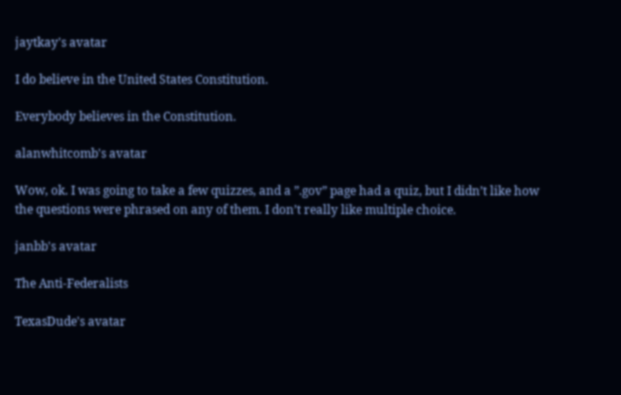jaytkay's avatar

I do believe in the United States Constitution.

Everybody believes in the Constitution.

alanwhitcomb's avatar

Wow, ok. I was going to take a few quizzes, and a ”.gov” page had a quiz, but I didn’t like how the questions were phrased on any of them. I don’t really like multiple choice.

janbb's avatar

The Anti-Federalists

TexasDude's avatar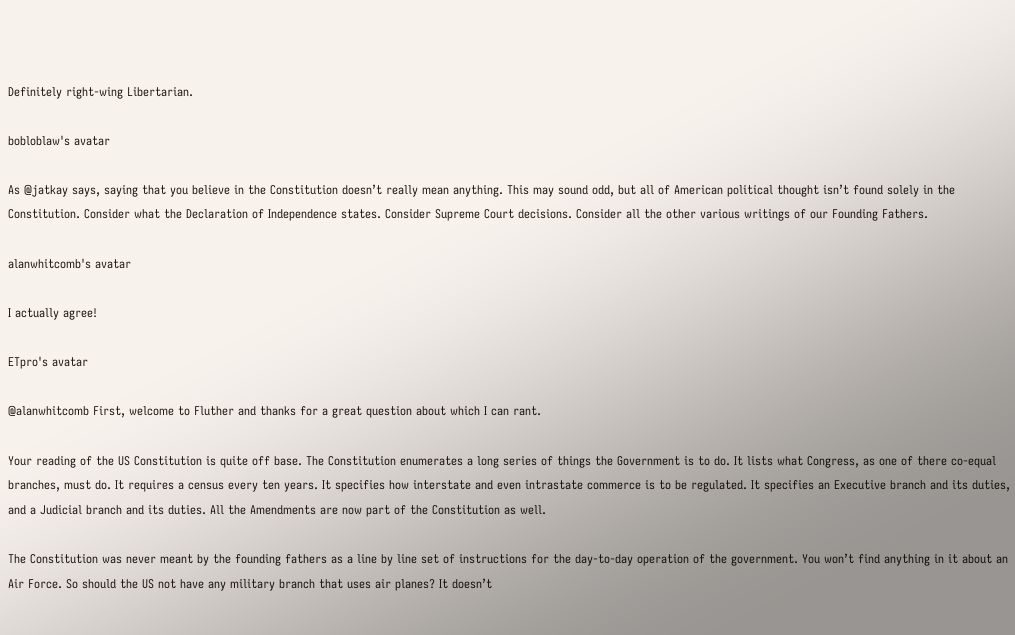Definitely right-wing Libertarian.

bobloblaw's avatar

As @jatkay says, saying that you believe in the Constitution doesn’t really mean anything. This may sound odd, but all of American political thought isn’t found solely in the Constitution. Consider what the Declaration of Independence states. Consider Supreme Court decisions. Consider all the other various writings of our Founding Fathers.

alanwhitcomb's avatar

I actually agree!

ETpro's avatar

@alanwhitcomb First, welcome to Fluther and thanks for a great question about which I can rant.

Your reading of the US Constitution is quite off base. The Constitution enumerates a long series of things the Government is to do. It lists what Congress, as one of there co-equal branches, must do. It requires a census every ten years. It specifies how interstate and even intrastate commerce is to be regulated. It specifies an Executive branch and its duties, and a Judicial branch and its duties. All the Amendments are now part of the Constitution as well.

The Constitution was never meant by the founding fathers as a line by line set of instructions for the day-to-day operation of the government. You won’t find anything in it about an Air Force. So should the US not have any military branch that uses air planes? It doesn’t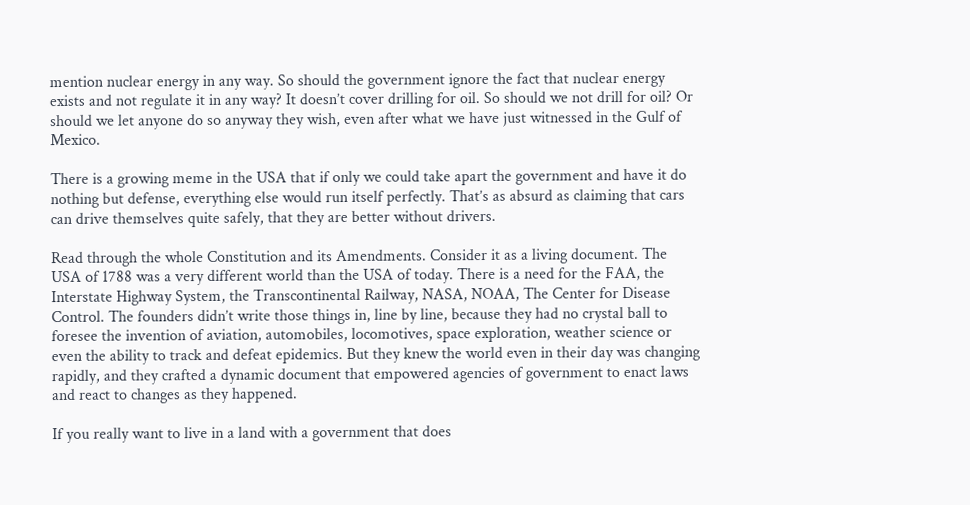mention nuclear energy in any way. So should the government ignore the fact that nuclear energy exists and not regulate it in any way? It doesn’t cover drilling for oil. So should we not drill for oil? Or should we let anyone do so anyway they wish, even after what we have just witnessed in the Gulf of Mexico.

There is a growing meme in the USA that if only we could take apart the government and have it do nothing but defense, everything else would run itself perfectly. That’s as absurd as claiming that cars can drive themselves quite safely, that they are better without drivers.

Read through the whole Constitution and its Amendments. Consider it as a living document. The USA of 1788 was a very different world than the USA of today. There is a need for the FAA, the Interstate Highway System, the Transcontinental Railway, NASA, NOAA, The Center for Disease Control. The founders didn’t write those things in, line by line, because they had no crystal ball to foresee the invention of aviation, automobiles, locomotives, space exploration, weather science or even the ability to track and defeat epidemics. But they knew the world even in their day was changing rapidly, and they crafted a dynamic document that empowered agencies of government to enact laws and react to changes as they happened.

If you really want to live in a land with a government that does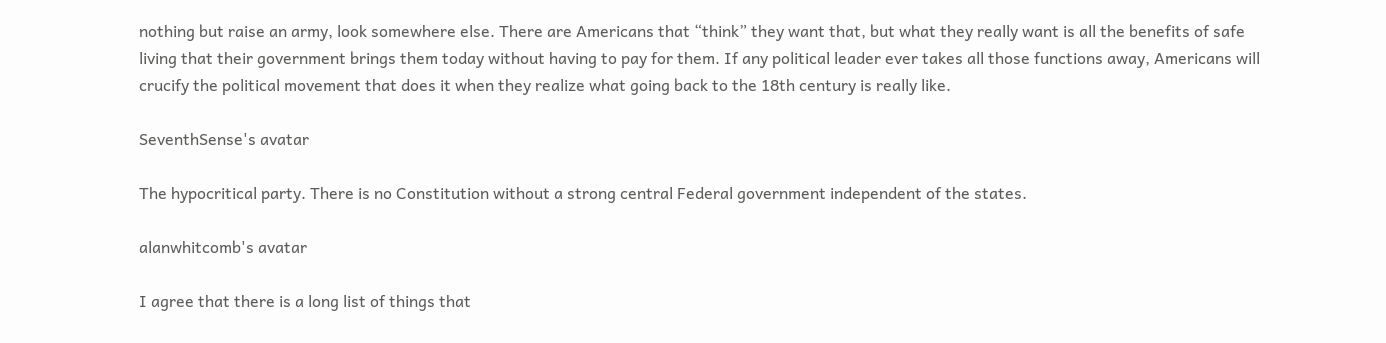nothing but raise an army, look somewhere else. There are Americans that “think” they want that, but what they really want is all the benefits of safe living that their government brings them today without having to pay for them. If any political leader ever takes all those functions away, Americans will crucify the political movement that does it when they realize what going back to the 18th century is really like.

SeventhSense's avatar

The hypocritical party. There is no Constitution without a strong central Federal government independent of the states.

alanwhitcomb's avatar

I agree that there is a long list of things that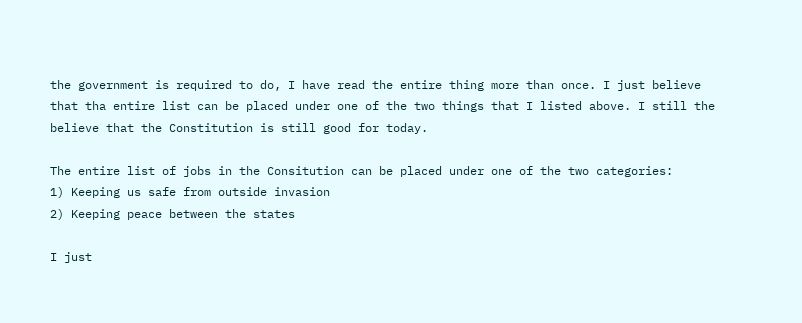the government is required to do, I have read the entire thing more than once. I just believe that tha entire list can be placed under one of the two things that I listed above. I still the believe that the Constitution is still good for today.

The entire list of jobs in the Consitution can be placed under one of the two categories:
1) Keeping us safe from outside invasion
2) Keeping peace between the states

I just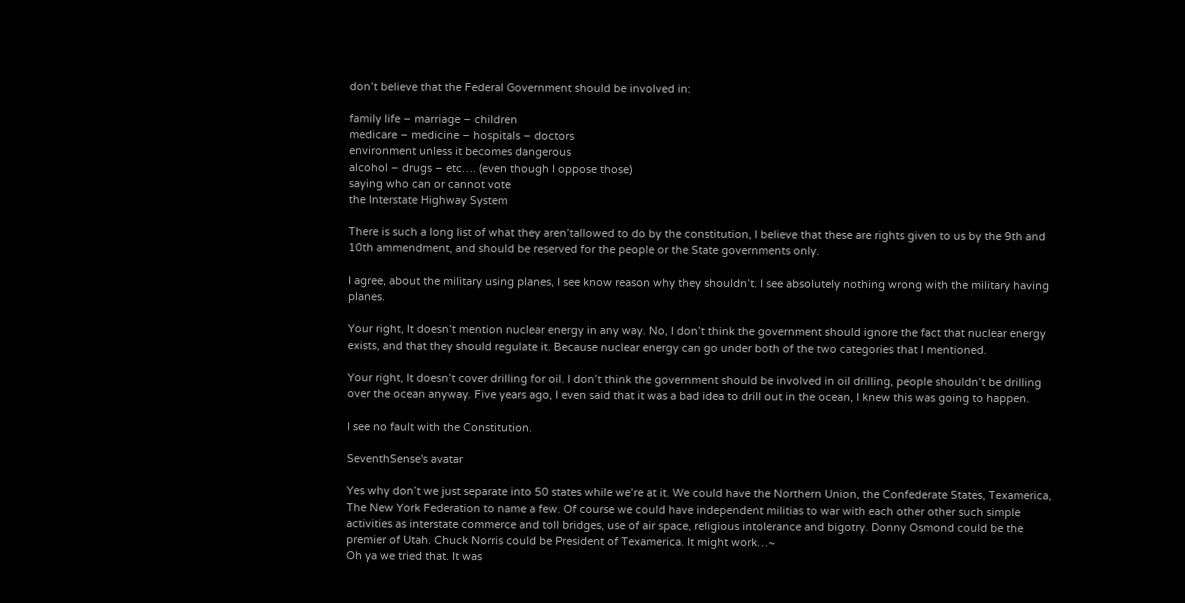don’t believe that the Federal Government should be involved in:

family life – marriage – children
medicare – medicine – hospitals – doctors
environment unless it becomes dangerous
alcohol – drugs – etc…. (even though I oppose those)
saying who can or cannot vote
the Interstate Highway System

There is such a long list of what they aren’tallowed to do by the constitution, I believe that these are rights given to us by the 9th and 10th ammendment, and should be reserved for the people or the State governments only.

I agree, about the military using planes, I see know reason why they shouldn’t. I see absolutely nothing wrong with the military having planes.

Your right, It doesn’t mention nuclear energy in any way. No, I don’t think the government should ignore the fact that nuclear energy exists, and that they should regulate it. Because nuclear energy can go under both of the two categories that I mentioned.

Your right, It doesn’t cover drilling for oil. I don’t think the government should be involved in oil drilling, people shouldn’t be drilling over the ocean anyway. Five years ago, I even said that it was a bad idea to drill out in the ocean, I knew this was going to happen.

I see no fault with the Constitution.

SeventhSense's avatar

Yes why don’t we just separate into 50 states while we’re at it. We could have the Northern Union, the Confederate States, Texamerica, The New York Federation to name a few. Of course we could have independent militias to war with each other other such simple activities as interstate commerce and toll bridges, use of air space, religious intolerance and bigotry. Donny Osmond could be the premier of Utah. Chuck Norris could be President of Texamerica. It might work…~
Oh ya we tried that. It was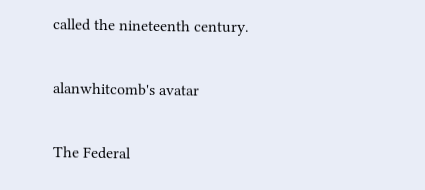called the nineteenth century.

alanwhitcomb's avatar

The Federal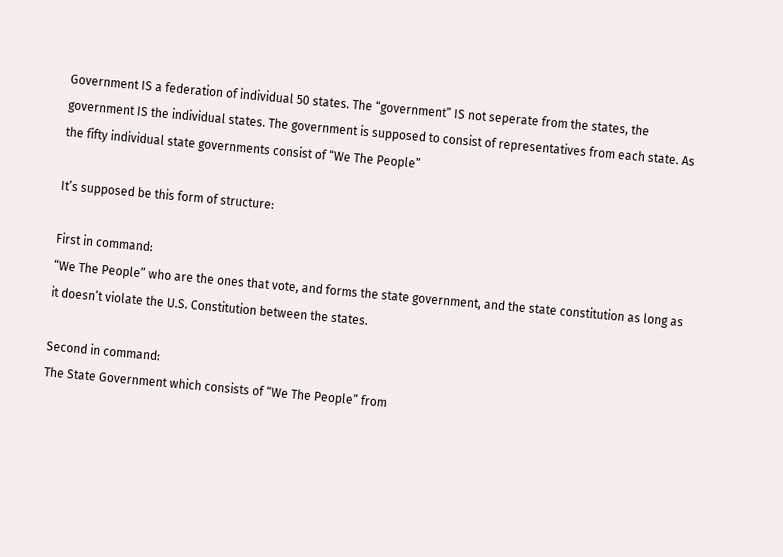Government IS a federation of individual 50 states. The “government” IS not seperate from the states, the government IS the individual states. The government is supposed to consist of representatives from each state. As the fifty individual state governments consist of “We The People”

It’s supposed be this form of structure:

First in command:
“We The People” who are the ones that vote, and forms the state government, and the state constitution as long as it doesn’t violate the U.S. Constitution between the states.

Second in command:
The State Government which consists of “We The People” from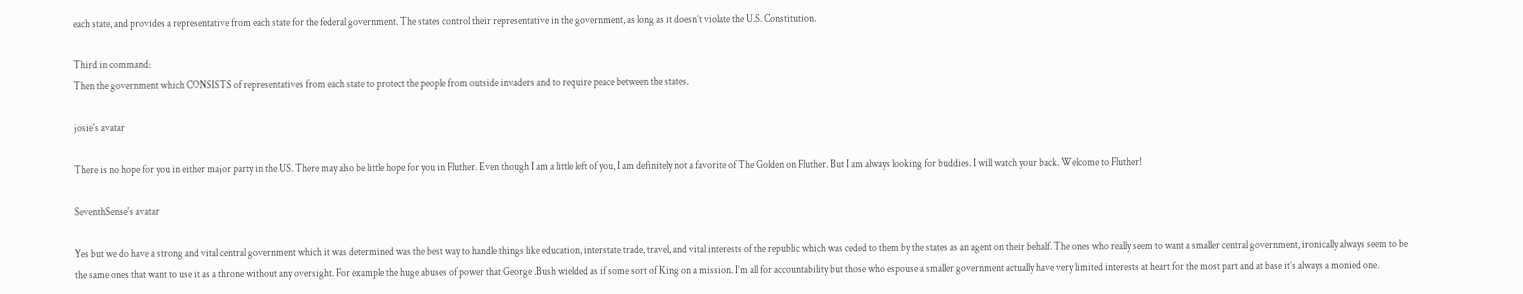each state, and provides a representative from each state for the federal government. The states control their representative in the government, as long as it doesn’t violate the U.S. Constitution.

Third in command:
Then the government which CONSISTS of representatives from each state to protect the people from outside invaders and to require peace between the states.

josie's avatar

There is no hope for you in either major party in the US. There may also be little hope for you in Fluther. Even though I am a little left of you, I am definitely not a favorite of The Golden on Fluther. But I am always looking for buddies. I will watch your back. Welcome to Fluther!

SeventhSense's avatar

Yes but we do have a strong and vital central government which it was determined was the best way to handle things like education, interstate trade, travel, and vital interests of the republic which was ceded to them by the states as an agent on their behalf. The ones who really seem to want a smaller central government, ironically always seem to be the same ones that want to use it as a throne without any oversight. For example the huge abuses of power that George .Bush wielded as if some sort of King on a mission. I’m all for accountability but those who espouse a smaller government actually have very limited interests at heart for the most part and at base it’s always a monied one.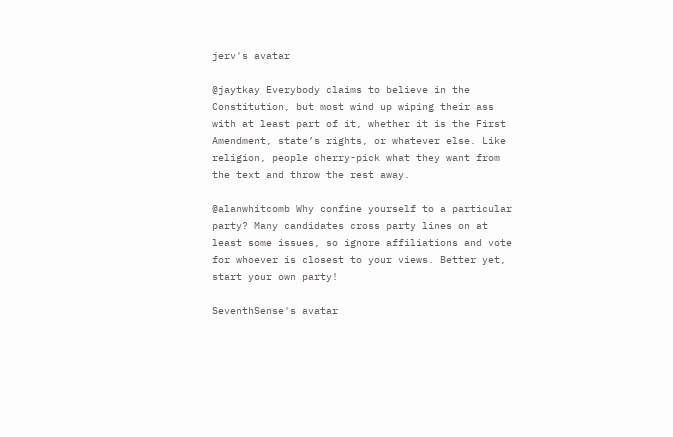jerv's avatar

@jaytkay Everybody claims to believe in the Constitution, but most wind up wiping their ass with at least part of it, whether it is the First Amendment, state’s rights, or whatever else. Like religion, people cherry-pick what they want from the text and throw the rest away.

@alanwhitcomb Why confine yourself to a particular party? Many candidates cross party lines on at least some issues, so ignore affiliations and vote for whoever is closest to your views. Better yet, start your own party!

SeventhSense's avatar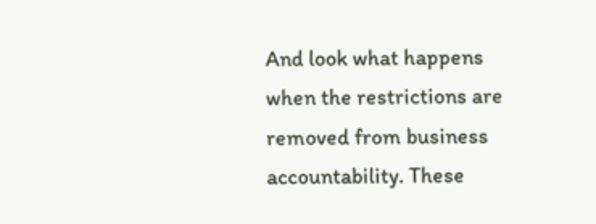And look what happens when the restrictions are removed from business accountability. These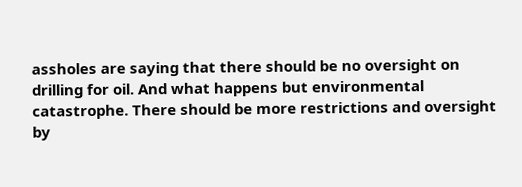assholes are saying that there should be no oversight on drilling for oil. And what happens but environmental catastrophe. There should be more restrictions and oversight by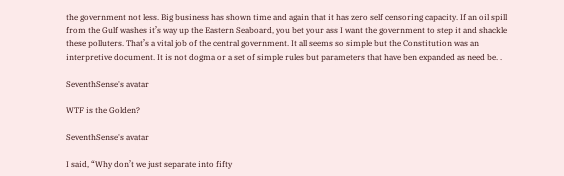the government not less. Big business has shown time and again that it has zero self censoring capacity. If an oil spill from the Gulf washes it’s way up the Eastern Seaboard, you bet your ass I want the government to step it and shackle these polluters. That’s a vital job of the central government. It all seems so simple but the Constitution was an interpretive document. It is not dogma or a set of simple rules but parameters that have ben expanded as need be. .

SeventhSense's avatar

WTF is the Golden?

SeventhSense's avatar

I said, “Why don’t we just separate into fifty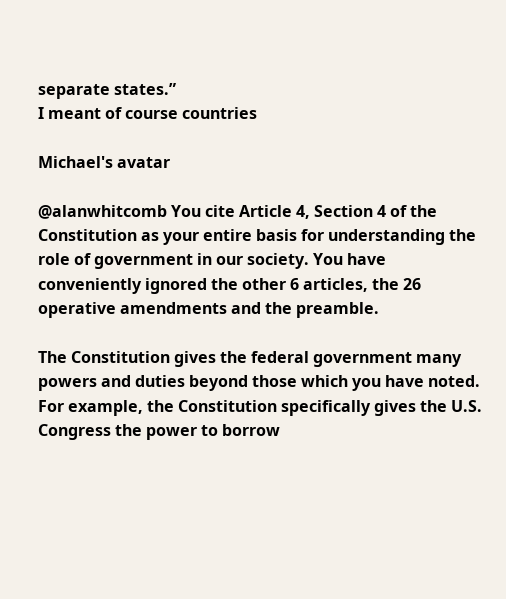separate states.”
I meant of course countries

Michael's avatar

@alanwhitcomb You cite Article 4, Section 4 of the Constitution as your entire basis for understanding the role of government in our society. You have conveniently ignored the other 6 articles, the 26 operative amendments and the preamble.

The Constitution gives the federal government many powers and duties beyond those which you have noted. For example, the Constitution specifically gives the U.S. Congress the power to borrow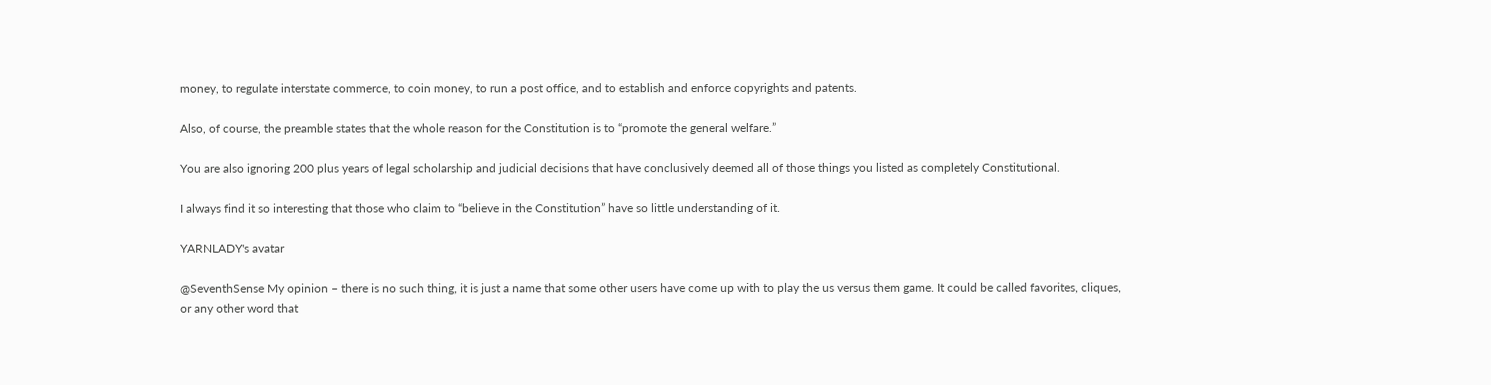money, to regulate interstate commerce, to coin money, to run a post office, and to establish and enforce copyrights and patents.

Also, of course, the preamble states that the whole reason for the Constitution is to “promote the general welfare.”

You are also ignoring 200 plus years of legal scholarship and judicial decisions that have conclusively deemed all of those things you listed as completely Constitutional.

I always find it so interesting that those who claim to “believe in the Constitution” have so little understanding of it.

YARNLADY's avatar

@SeventhSense My opinion – there is no such thing, it is just a name that some other users have come up with to play the us versus them game. It could be called favorites, cliques, or any other word that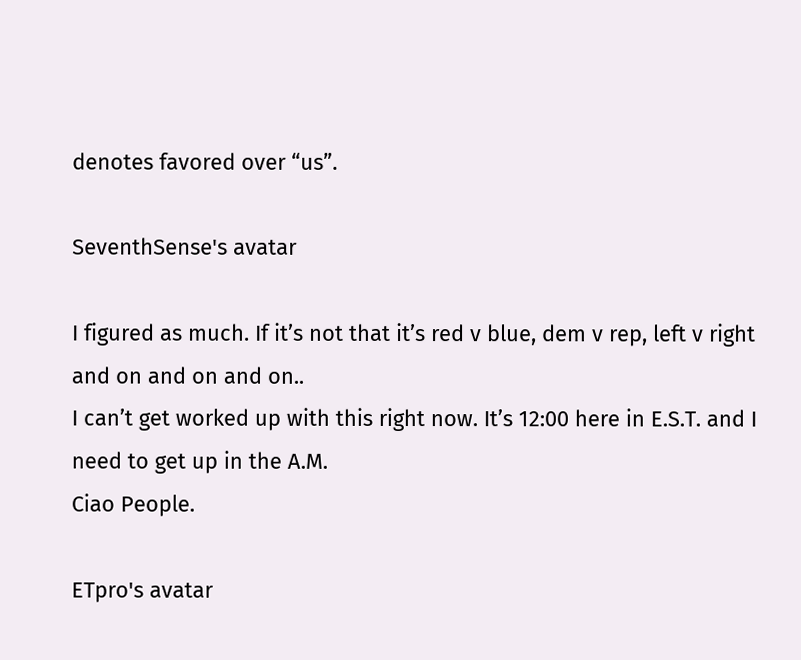denotes favored over “us”.

SeventhSense's avatar

I figured as much. If it’s not that it’s red v blue, dem v rep, left v right and on and on and on..
I can’t get worked up with this right now. It’s 12:00 here in E.S.T. and I need to get up in the A.M.
Ciao People.

ETpro's avatar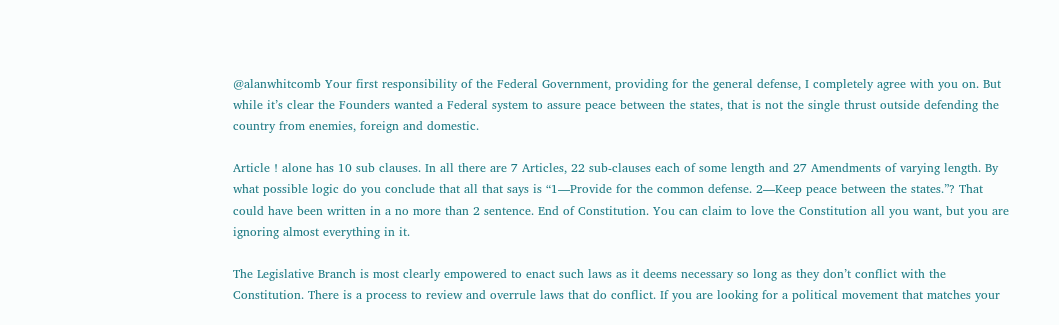@alanwhitcomb Your first responsibility of the Federal Government, providing for the general defense, I completely agree with you on. But while it’s clear the Founders wanted a Federal system to assure peace between the states, that is not the single thrust outside defending the country from enemies, foreign and domestic.

Article ! alone has 10 sub clauses. In all there are 7 Articles, 22 sub-clauses each of some length and 27 Amendments of varying length. By what possible logic do you conclude that all that says is “1—Provide for the common defense. 2—Keep peace between the states.”? That could have been written in a no more than 2 sentence. End of Constitution. You can claim to love the Constitution all you want, but you are ignoring almost everything in it.

The Legislative Branch is most clearly empowered to enact such laws as it deems necessary so long as they don’t conflict with the Constitution. There is a process to review and overrule laws that do conflict. If you are looking for a political movement that matches your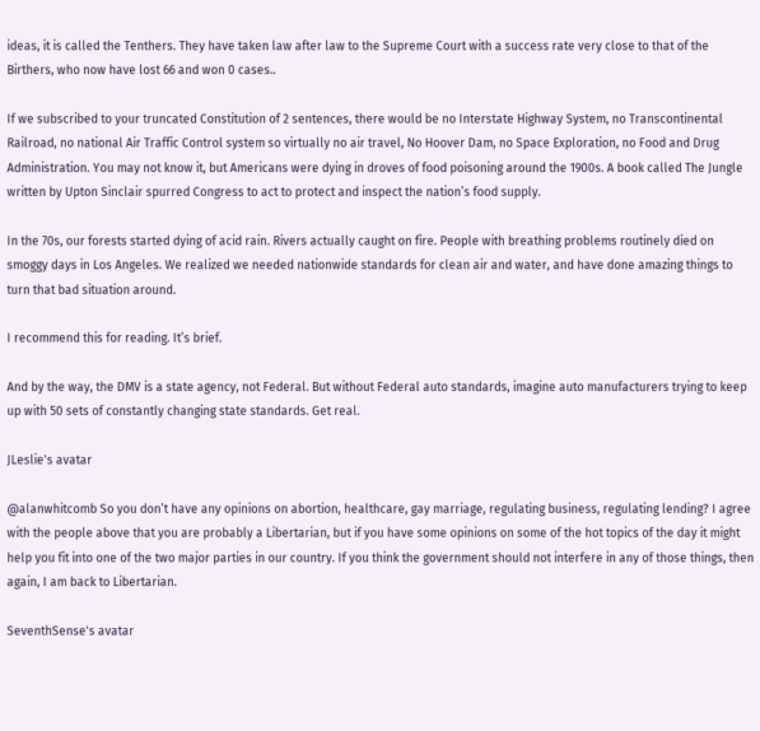ideas, it is called the Tenthers. They have taken law after law to the Supreme Court with a success rate very close to that of the Birthers, who now have lost 66 and won 0 cases..

If we subscribed to your truncated Constitution of 2 sentences, there would be no Interstate Highway System, no Transcontinental Railroad, no national Air Traffic Control system so virtually no air travel, No Hoover Dam, no Space Exploration, no Food and Drug Administration. You may not know it, but Americans were dying in droves of food poisoning around the 1900s. A book called The Jungle written by Upton Sinclair spurred Congress to act to protect and inspect the nation’s food supply.

In the 70s, our forests started dying of acid rain. Rivers actually caught on fire. People with breathing problems routinely died on smoggy days in Los Angeles. We realized we needed nationwide standards for clean air and water, and have done amazing things to turn that bad situation around.

I recommend this for reading. It’s brief.

And by the way, the DMV is a state agency, not Federal. But without Federal auto standards, imagine auto manufacturers trying to keep up with 50 sets of constantly changing state standards. Get real.

JLeslie's avatar

@alanwhitcomb So you don’t have any opinions on abortion, healthcare, gay marriage, regulating business, regulating lending? I agree with the people above that you are probably a Libertarian, but if you have some opinions on some of the hot topics of the day it might help you fit into one of the two major parties in our country. If you think the government should not interfere in any of those things, then again, I am back to Libertarian.

SeventhSense's avatar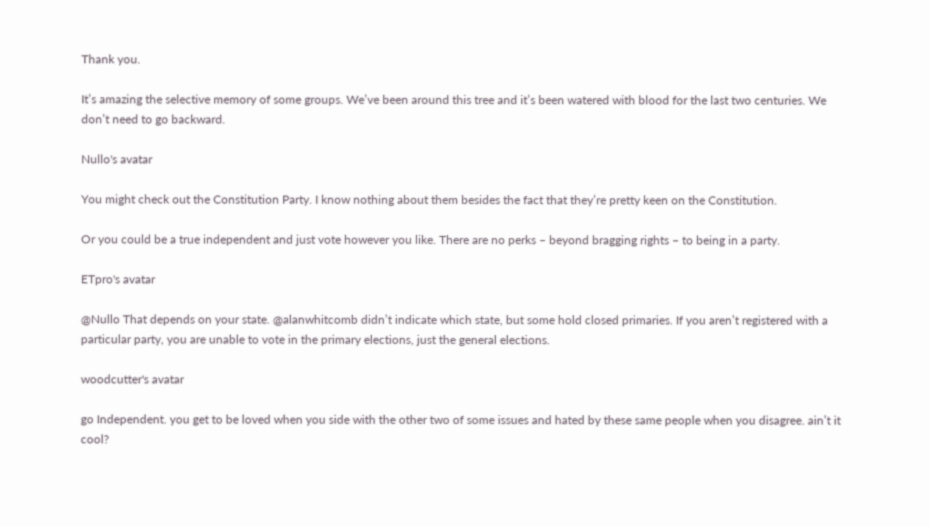Thank you.

It’s amazing the selective memory of some groups. We’ve been around this tree and it’s been watered with blood for the last two centuries. We don’t need to go backward.

Nullo's avatar

You might check out the Constitution Party. I know nothing about them besides the fact that they’re pretty keen on the Constitution.

Or you could be a true independent and just vote however you like. There are no perks – beyond bragging rights – to being in a party.

ETpro's avatar

@Nullo That depends on your state. @alanwhitcomb didn’t indicate which state, but some hold closed primaries. If you aren’t registered with a particular party, you are unable to vote in the primary elections, just the general elections.

woodcutter's avatar

go Independent. you get to be loved when you side with the other two of some issues and hated by these same people when you disagree. ain’t it cool?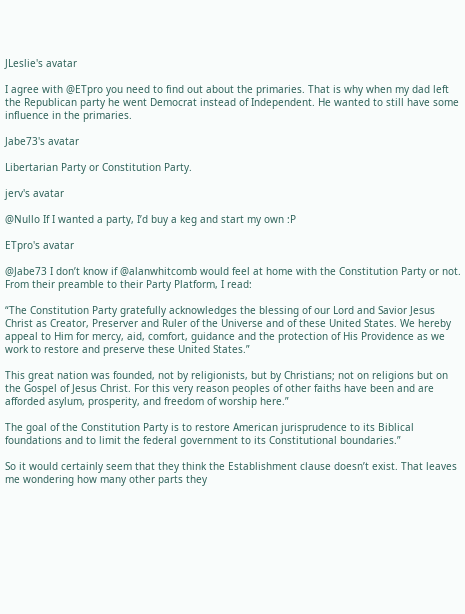JLeslie's avatar

I agree with @ETpro you need to find out about the primaries. That is why when my dad left the Republican party he went Democrat instead of Independent. He wanted to still have some influence in the primaries.

Jabe73's avatar

Libertarian Party or Constitution Party.

jerv's avatar

@Nullo If I wanted a party, I’d buy a keg and start my own :P

ETpro's avatar

@Jabe73 I don’t know if @alanwhitcomb would feel at home with the Constitution Party or not. From their preamble to their Party Platform, I read:

“The Constitution Party gratefully acknowledges the blessing of our Lord and Savior Jesus Christ as Creator, Preserver and Ruler of the Universe and of these United States. We hereby appeal to Him for mercy, aid, comfort, guidance and the protection of His Providence as we work to restore and preserve these United States.”

This great nation was founded, not by religionists, but by Christians; not on religions but on the Gospel of Jesus Christ. For this very reason peoples of other faiths have been and are afforded asylum, prosperity, and freedom of worship here.”

The goal of the Constitution Party is to restore American jurisprudence to its Biblical foundations and to limit the federal government to its Constitutional boundaries.”

So it would certainly seem that they think the Establishment clause doesn’t exist. That leaves me wondering how many other parts they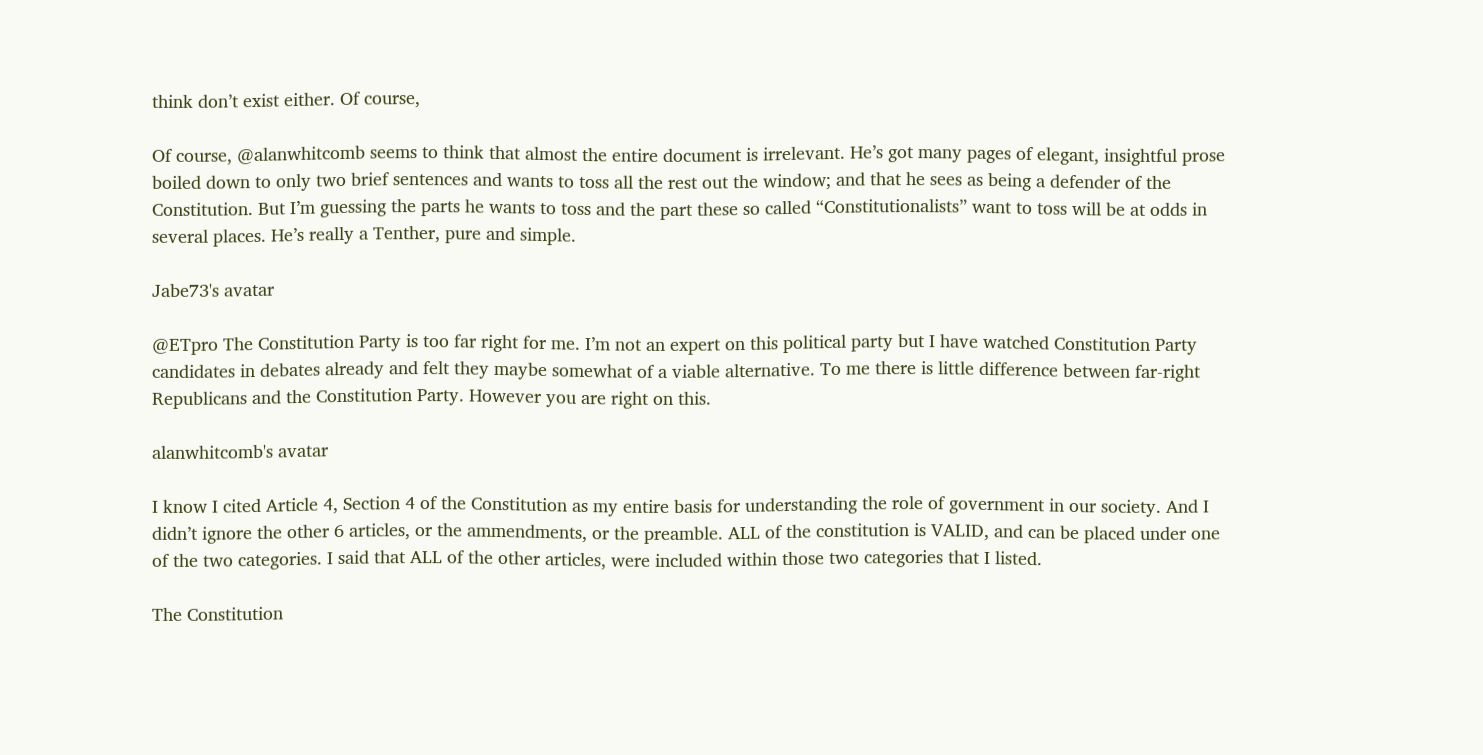think don’t exist either. Of course,

Of course, @alanwhitcomb seems to think that almost the entire document is irrelevant. He’s got many pages of elegant, insightful prose boiled down to only two brief sentences and wants to toss all the rest out the window; and that he sees as being a defender of the Constitution. But I’m guessing the parts he wants to toss and the part these so called “Constitutionalists” want to toss will be at odds in several places. He’s really a Tenther, pure and simple.

Jabe73's avatar

@ETpro The Constitution Party is too far right for me. I’m not an expert on this political party but I have watched Constitution Party candidates in debates already and felt they maybe somewhat of a viable alternative. To me there is little difference between far-right Republicans and the Constitution Party. However you are right on this.

alanwhitcomb's avatar

I know I cited Article 4, Section 4 of the Constitution as my entire basis for understanding the role of government in our society. And I didn’t ignore the other 6 articles, or the ammendments, or the preamble. ALL of the constitution is VALID, and can be placed under one of the two categories. I said that ALL of the other articles, were included within those two categories that I listed.

The Constitution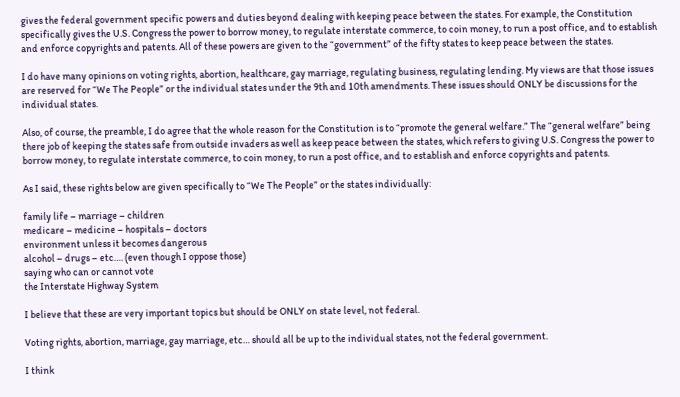gives the federal government specific powers and duties beyond dealing with keeping peace between the states. For example, the Constitution specifically gives the U.S. Congress the power to borrow money, to regulate interstate commerce, to coin money, to run a post office, and to establish and enforce copyrights and patents. All of these powers are given to the “government” of the fifty states to keep peace between the states.

I do have many opinions on voting rights, abortion, healthcare, gay marriage, regulating business, regulating lending. My views are that those issues are reserved for “We The People” or the individual states under the 9th and 10th amendments. These issues should ONLY be discussions for the individual states.

Also, of course, the preamble, I do agree that the whole reason for the Constitution is to “promote the general welfare.” The “general welfare” being there job of keeping the states safe from outside invaders as well as keep peace between the states, which refers to giving U.S. Congress the power to borrow money, to regulate interstate commerce, to coin money, to run a post office, and to establish and enforce copyrights and patents.

As I said, these rights below are given specifically to “We The People” or the states individually:

family life – marriage – children
medicare – medicine – hospitals – doctors
environment unless it becomes dangerous
alcohol – drugs – etc…. (even though I oppose those)
saying who can or cannot vote
the Interstate Highway System

I believe that these are very important topics but should be ONLY on state level, not federal.

Voting rights, abortion, marriage, gay marriage, etc… should all be up to the individual states, not the federal government.

I think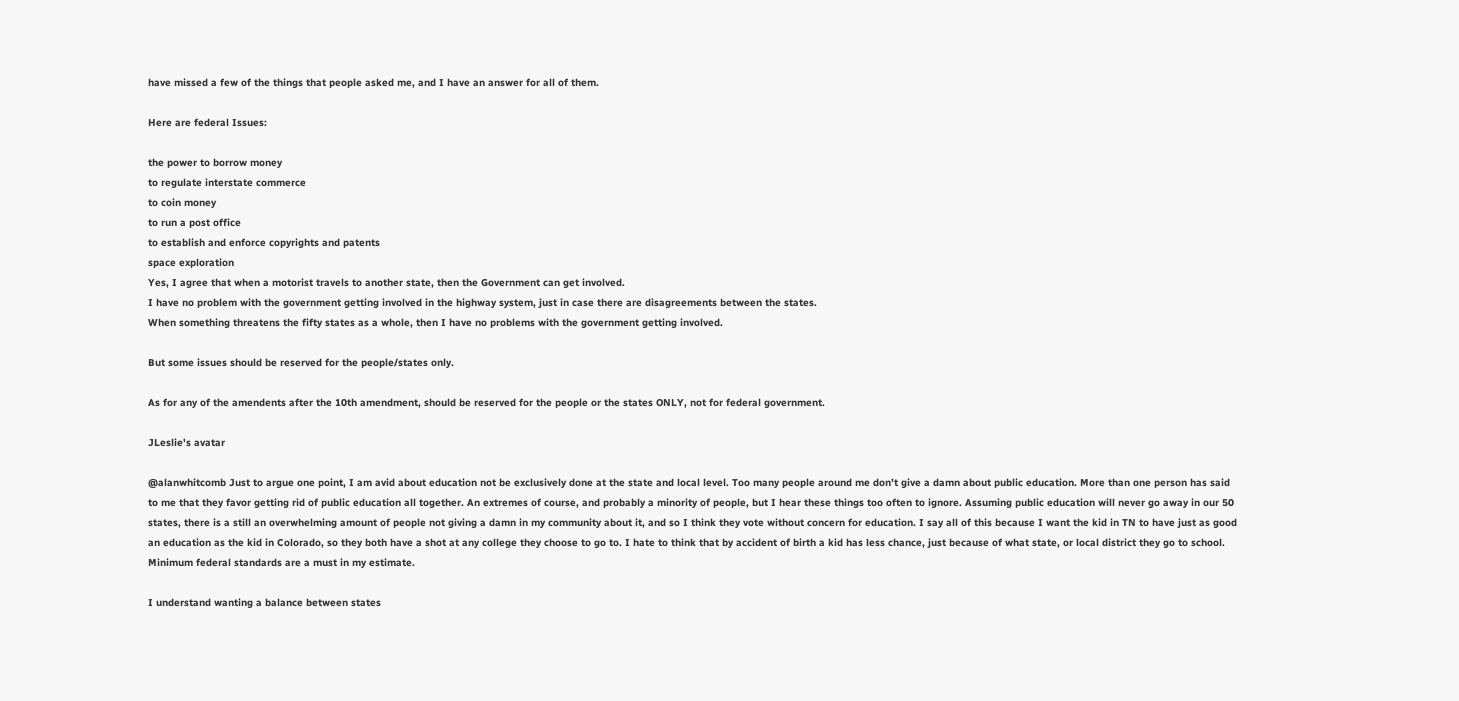have missed a few of the things that people asked me, and I have an answer for all of them.

Here are federal Issues:

the power to borrow money
to regulate interstate commerce
to coin money
to run a post office
to establish and enforce copyrights and patents
space exploration
Yes, I agree that when a motorist travels to another state, then the Government can get involved.
I have no problem with the government getting involved in the highway system, just in case there are disagreements between the states.
When something threatens the fifty states as a whole, then I have no problems with the government getting involved.

But some issues should be reserved for the people/states only.

As for any of the amendents after the 10th amendment, should be reserved for the people or the states ONLY, not for federal government.

JLeslie's avatar

@alanwhitcomb Just to argue one point, I am avid about education not be exclusively done at the state and local level. Too many people around me don’t give a damn about public education. More than one person has said to me that they favor getting rid of public education all together. An extremes of course, and probably a minority of people, but I hear these things too often to ignore. Assuming public education will never go away in our 50 states, there is a still an overwhelming amount of people not giving a damn in my community about it, and so I think they vote without concern for education. I say all of this because I want the kid in TN to have just as good an education as the kid in Colorado, so they both have a shot at any college they choose to go to. I hate to think that by accident of birth a kid has less chance, just because of what state, or local district they go to school. Minimum federal standards are a must in my estimate.

I understand wanting a balance between states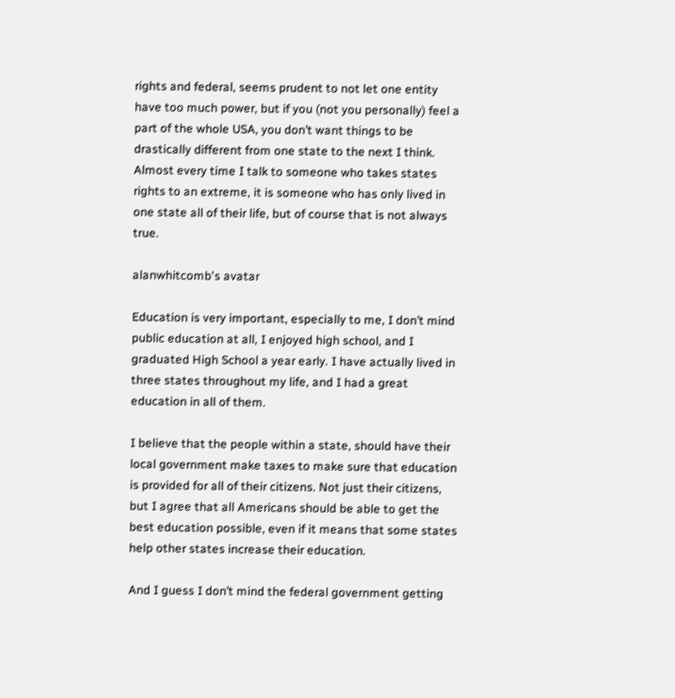rights and federal, seems prudent to not let one entity have too much power, but if you (not you personally) feel a part of the whole USA, you don’t want things to be drastically different from one state to the next I think. Almost every time I talk to someone who takes states rights to an extreme, it is someone who has only lived in one state all of their life, but of course that is not always true.

alanwhitcomb's avatar

Education is very important, especially to me, I don’t mind public education at all, I enjoyed high school, and I graduated High School a year early. I have actually lived in three states throughout my life, and I had a great education in all of them.

I believe that the people within a state, should have their local government make taxes to make sure that education is provided for all of their citizens. Not just their citizens, but I agree that all Americans should be able to get the best education possible, even if it means that some states help other states increase their education.

And I guess I don’t mind the federal government getting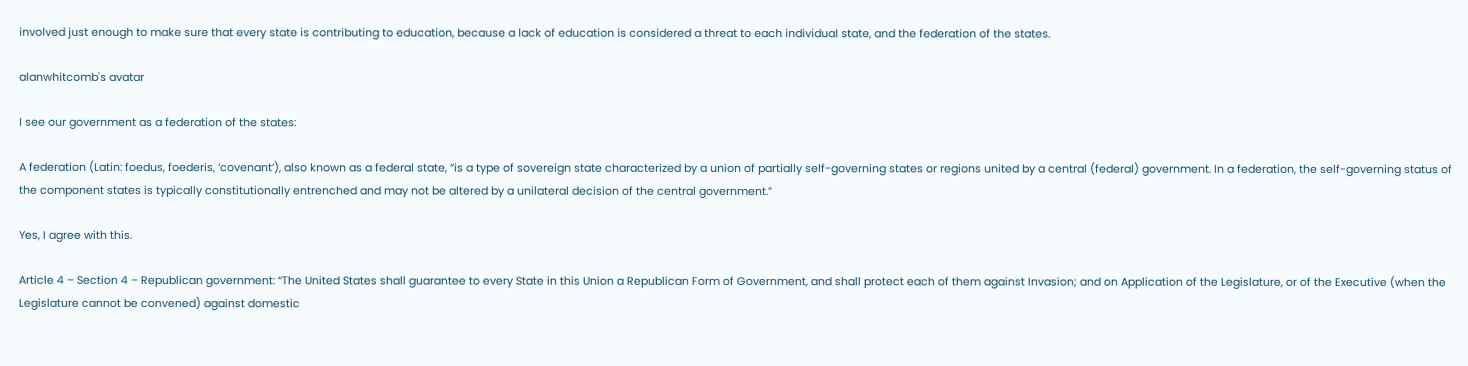involved just enough to make sure that every state is contributing to education, because a lack of education is considered a threat to each individual state, and the federation of the states.

alanwhitcomb's avatar

I see our government as a federation of the states:

A federation (Latin: foedus, foederis, ‘covenant’), also known as a federal state, “is a type of sovereign state characterized by a union of partially self-governing states or regions united by a central (federal) government. In a federation, the self-governing status of the component states is typically constitutionally entrenched and may not be altered by a unilateral decision of the central government.”

Yes, I agree with this.

Article 4 – Section 4 – Republican government: “The United States shall guarantee to every State in this Union a Republican Form of Government, and shall protect each of them against Invasion; and on Application of the Legislature, or of the Executive (when the Legislature cannot be convened) against domestic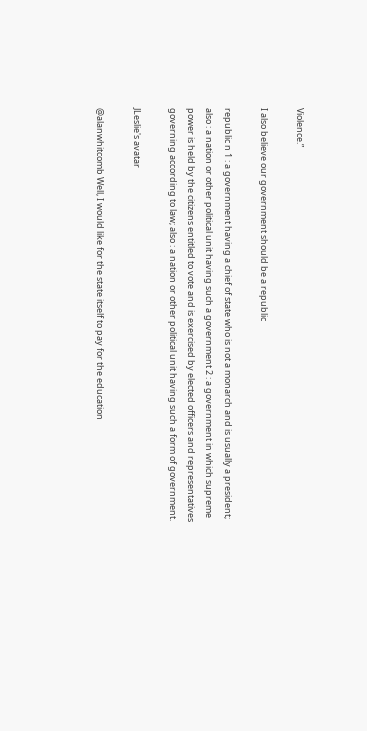Violence.”

I also believe our government should be a republic

republic n 1 : a government having a chief of state who is not a monarch and is usually a president; also : a nation or other political unit having such a government 2 : a government in which supreme power is held by the citizens entitled to vote and is exercised by elected officers and representatives governing according to law; also : a nation or other political unit having such a form of government.

JLeslie's avatar

@alanwhitcomb Well, I would like for the state itself to pay for the education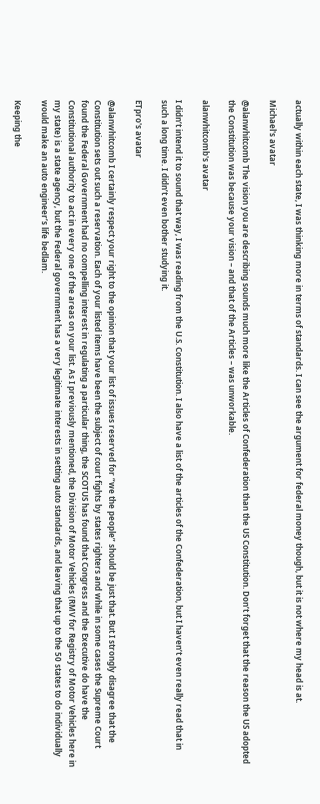actually within each state, I was thinking more in terms of standards. I can see the argument for federal money though, but it is not where my head is at.

Michael's avatar

@alanwhitcomb The vision you are describing sounds much more like the Articles of Confederation than the US Constitution. Don’t forget that the reason the US adopted the Constitution was because your vision – and that of the Articles – was unworkable.

alanwhitcomb's avatar

I didn’t intend it to sound that way, I was reading from the U.S. Constitution. I also have a list of the articles of the Confederation, but I haven’t even really read that in such a long time. I didn’t even bother studying it.

ETpro's avatar

@alanwhitcomb I certainly respect your right to the opinion that your list of issues reserved for “we the people” should be just that. But I strongly disagree that the Constitution sets out such a reservation. Each of your listed items have been the subject of court fights by states righters and while in some cases the Supreme Court found the Federal Government had no compelling interest in regulating a particular thing, the SCOTUS has found that Congress and the Executive do have the Constitutional authority to act in every one of the areas on your list. As I previously mentioned, the Division of Motor Vehicles (RMV for Registry of Motor Vehicles here in my state) is a state agency, but the Federal government has a very legitimate interests in setting auto standards, and leaving that up to the 50 states to do individually would make an auto engineer’s life bedlam.

Keeping the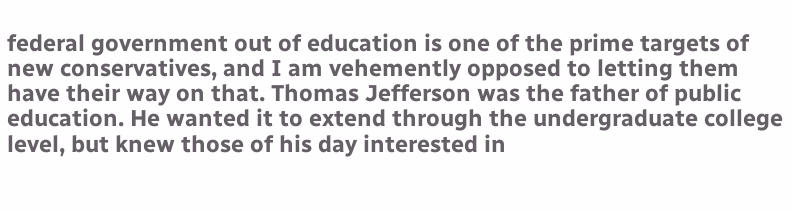federal government out of education is one of the prime targets of new conservatives, and I am vehemently opposed to letting them have their way on that. Thomas Jefferson was the father of public education. He wanted it to extend through the undergraduate college level, but knew those of his day interested in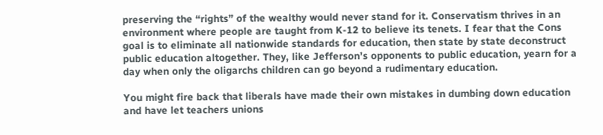preserving the “rights” of the wealthy would never stand for it. Conservatism thrives in an environment where people are taught from K-12 to believe its tenets. I fear that the Cons goal is to eliminate all nationwide standards for education, then state by state deconstruct public education altogether. They, like Jefferson’s opponents to public education, yearn for a day when only the oligarchs children can go beyond a rudimentary education.

You might fire back that liberals have made their own mistakes in dumbing down education and have let teachers unions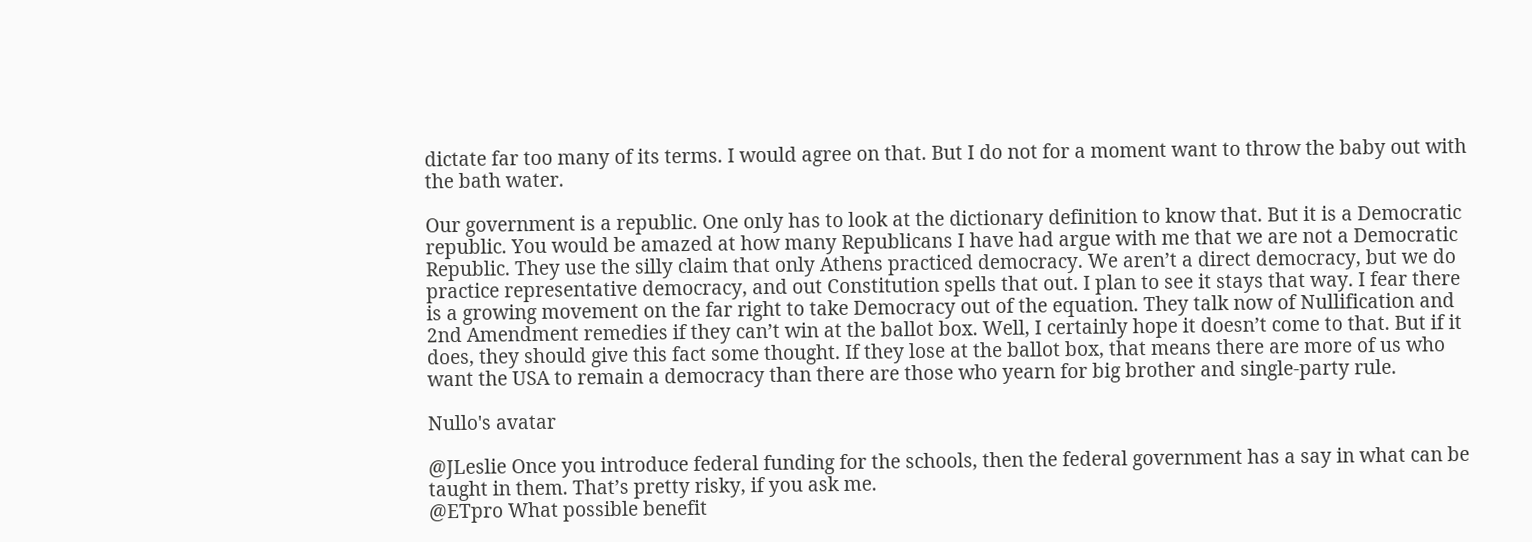dictate far too many of its terms. I would agree on that. But I do not for a moment want to throw the baby out with the bath water.

Our government is a republic. One only has to look at the dictionary definition to know that. But it is a Democratic republic. You would be amazed at how many Republicans I have had argue with me that we are not a Democratic Republic. They use the silly claim that only Athens practiced democracy. We aren’t a direct democracy, but we do practice representative democracy, and out Constitution spells that out. I plan to see it stays that way. I fear there is a growing movement on the far right to take Democracy out of the equation. They talk now of Nullification and 2nd Amendment remedies if they can’t win at the ballot box. Well, I certainly hope it doesn’t come to that. But if it does, they should give this fact some thought. If they lose at the ballot box, that means there are more of us who want the USA to remain a democracy than there are those who yearn for big brother and single-party rule.

Nullo's avatar

@JLeslie Once you introduce federal funding for the schools, then the federal government has a say in what can be taught in them. That’s pretty risky, if you ask me.
@ETpro What possible benefit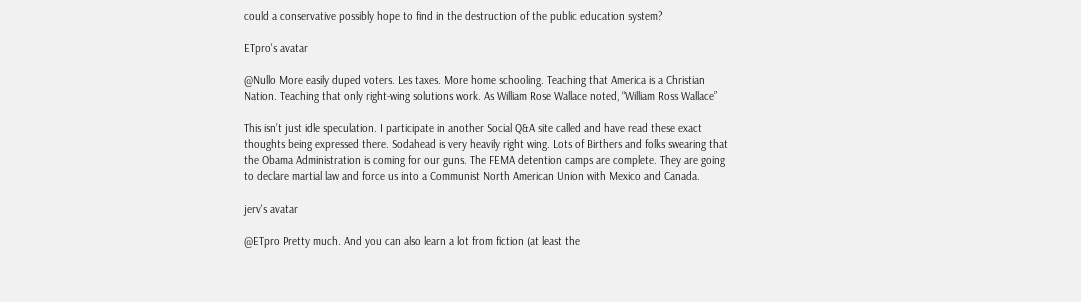could a conservative possibly hope to find in the destruction of the public education system?

ETpro's avatar

@Nullo More easily duped voters. Les taxes. More home schooling. Teaching that America is a Christian Nation. Teaching that only right-wing solutions work. As William Rose Wallace noted, “William Ross Wallace”

This isn’t just idle speculation. I participate in another Social Q&A site called and have read these exact thoughts being expressed there. Sodahead is very heavily right wing. Lots of Birthers and folks swearing that the Obama Administration is coming for our guns. The FEMA detention camps are complete. They are going to declare martial law and force us into a Communist North American Union with Mexico and Canada.

jerv's avatar

@ETpro Pretty much. And you can also learn a lot from fiction (at least the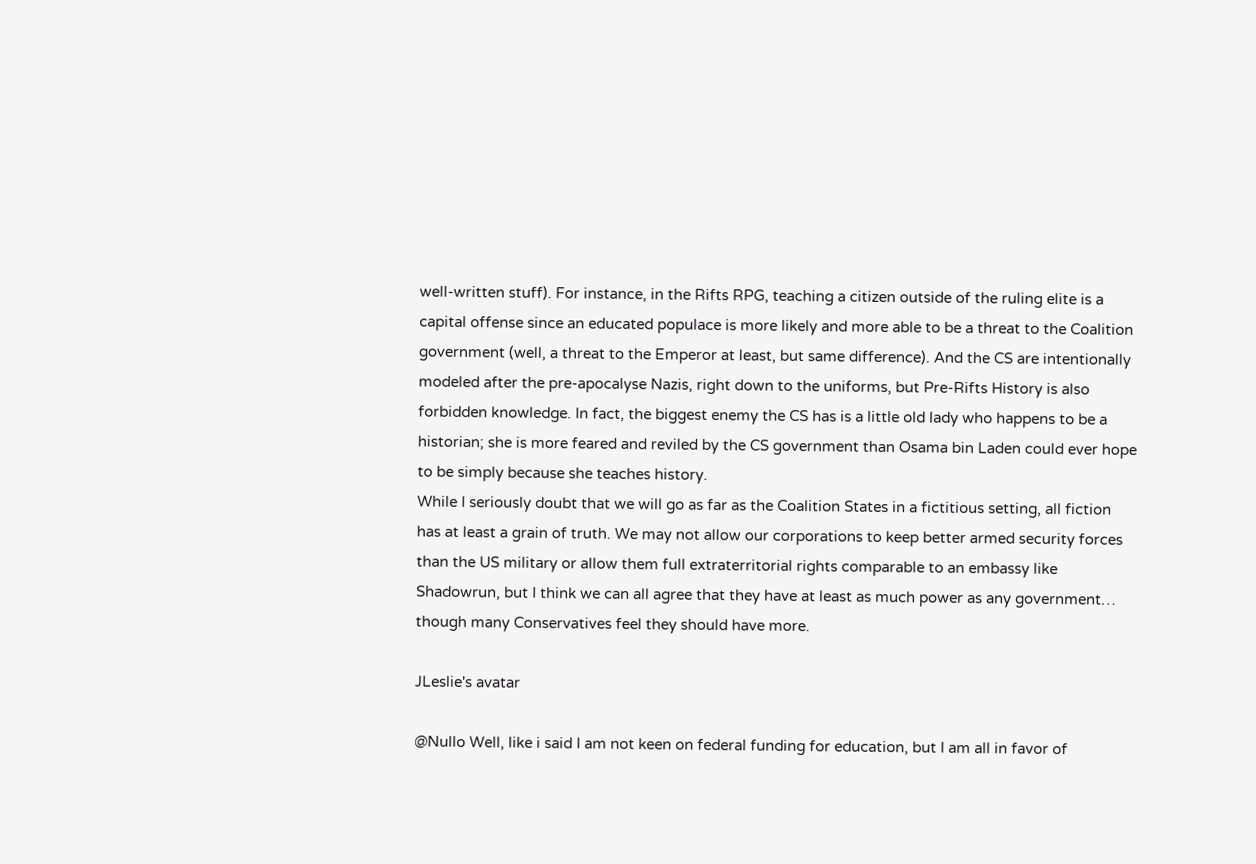well-written stuff). For instance, in the Rifts RPG, teaching a citizen outside of the ruling elite is a capital offense since an educated populace is more likely and more able to be a threat to the Coalition government (well, a threat to the Emperor at least, but same difference). And the CS are intentionally modeled after the pre-apocalyse Nazis, right down to the uniforms, but Pre-Rifts History is also forbidden knowledge. In fact, the biggest enemy the CS has is a little old lady who happens to be a historian; she is more feared and reviled by the CS government than Osama bin Laden could ever hope to be simply because she teaches history.
While I seriously doubt that we will go as far as the Coalition States in a fictitious setting, all fiction has at least a grain of truth. We may not allow our corporations to keep better armed security forces than the US military or allow them full extraterritorial rights comparable to an embassy like Shadowrun, but I think we can all agree that they have at least as much power as any government… though many Conservatives feel they should have more.

JLeslie's avatar

@Nullo Well, like i said I am not keen on federal funding for education, but I am all in favor of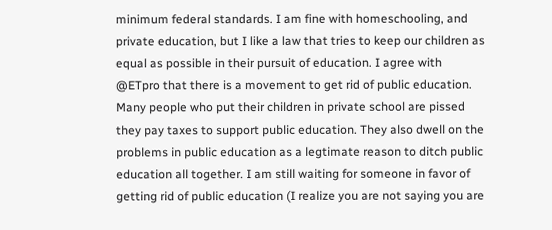minimum federal standards. I am fine with homeschooling, and private education, but I like a law that tries to keep our children as equal as possible in their pursuit of education. I agree with @ETpro that there is a movement to get rid of public education. Many people who put their children in private school are pissed they pay taxes to support public education. They also dwell on the problems in public education as a legtimate reason to ditch public education all together. I am still waiting for someone in favor of getting rid of public education (I realize you are not saying you are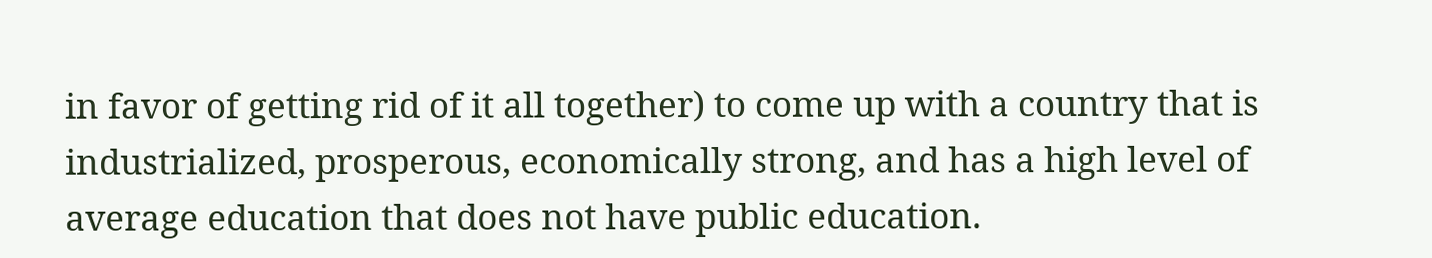in favor of getting rid of it all together) to come up with a country that is industrialized, prosperous, economically strong, and has a high level of average education that does not have public education.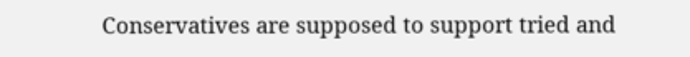Conservatives are supposed to support tried and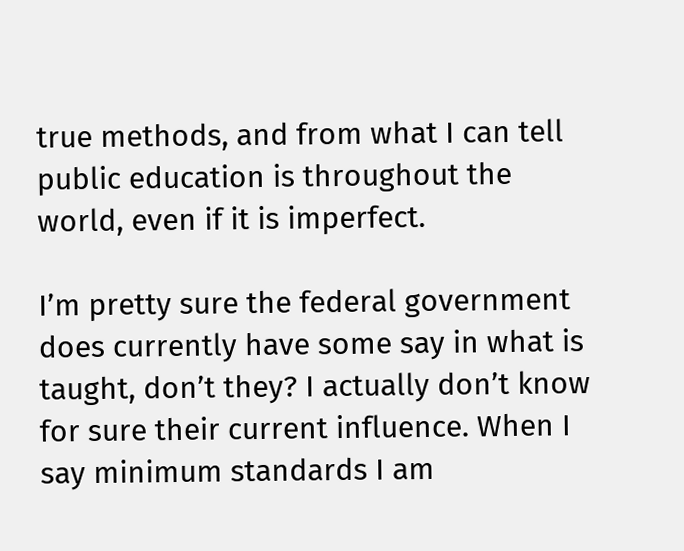true methods, and from what I can tell public education is throughout the world, even if it is imperfect.

I’m pretty sure the federal government does currently have some say in what is taught, don’t they? I actually don’t know for sure their current influence. When I say minimum standards I am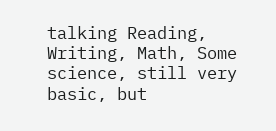talking Reading, Writing, Math, Some science, still very basic, but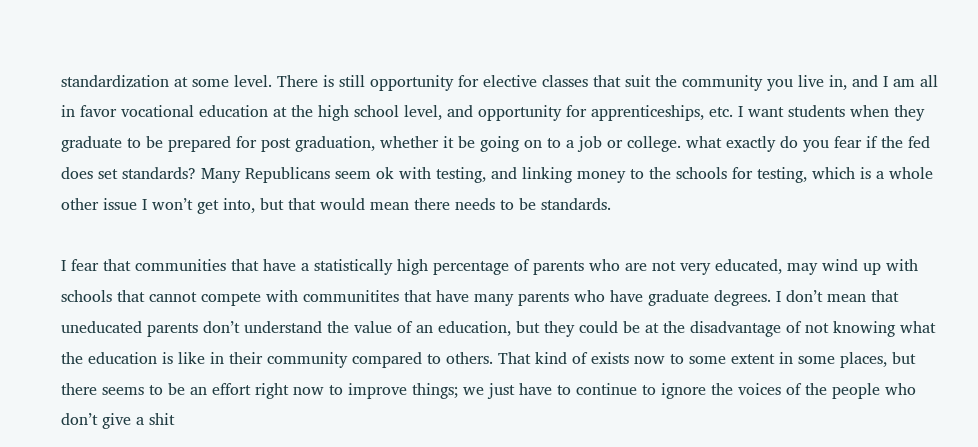standardization at some level. There is still opportunity for elective classes that suit the community you live in, and I am all in favor vocational education at the high school level, and opportunity for apprenticeships, etc. I want students when they graduate to be prepared for post graduation, whether it be going on to a job or college. what exactly do you fear if the fed does set standards? Many Republicans seem ok with testing, and linking money to the schools for testing, which is a whole other issue I won’t get into, but that would mean there needs to be standards.

I fear that communities that have a statistically high percentage of parents who are not very educated, may wind up with schools that cannot compete with communitites that have many parents who have graduate degrees. I don’t mean that uneducated parents don’t understand the value of an education, but they could be at the disadvantage of not knowing what the education is like in their community compared to others. That kind of exists now to some extent in some places, but there seems to be an effort right now to improve things; we just have to continue to ignore the voices of the people who don’t give a shit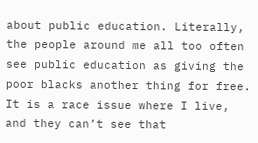about public education. Literally, the people around me all too often see public education as giving the poor blacks another thing for free. It is a race issue where I live, and they can’t see that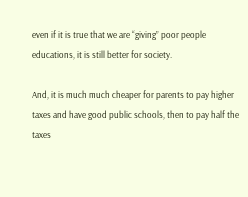even if it is true that we are “giving” poor people educations, it is still better for society.

And, it is much much cheaper for parents to pay higher taxes and have good public schools, then to pay half the taxes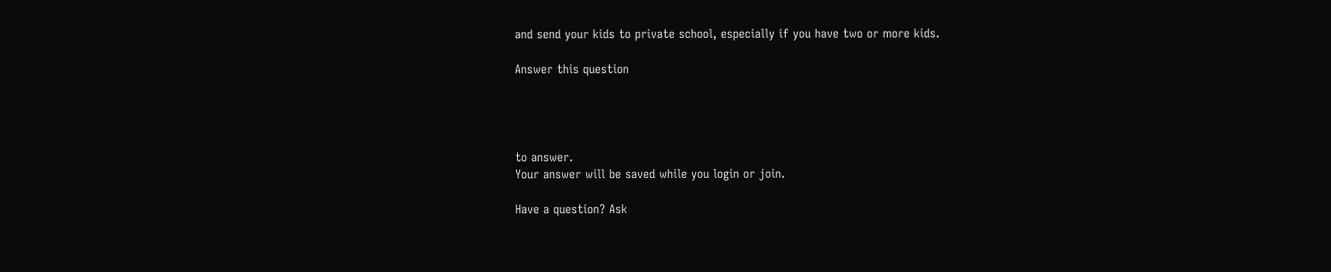and send your kids to private school, especially if you have two or more kids.

Answer this question




to answer.
Your answer will be saved while you login or join.

Have a question? Ask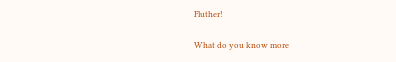Fluther!

What do you know more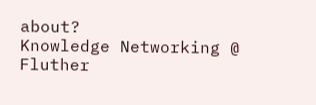about?
Knowledge Networking @ Fluther